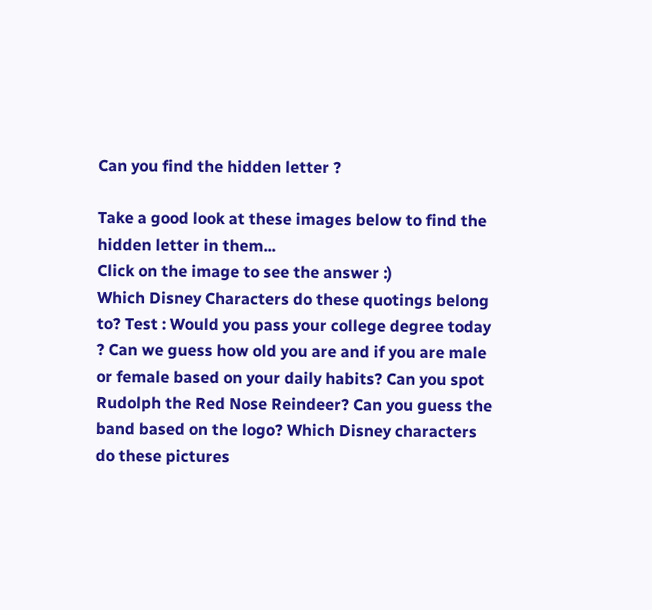Can you find the hidden letter ?

Take a good look at these images below to find the hidden letter in them...
Click on the image to see the answer :)
Which Disney Characters do these quotings belong to? Test : Would you pass your college degree today ? Can we guess how old you are and if you are male or female based on your daily habits? Can you spot Rudolph the Red Nose Reindeer? Can you guess the band based on the logo? Which Disney characters do these pictures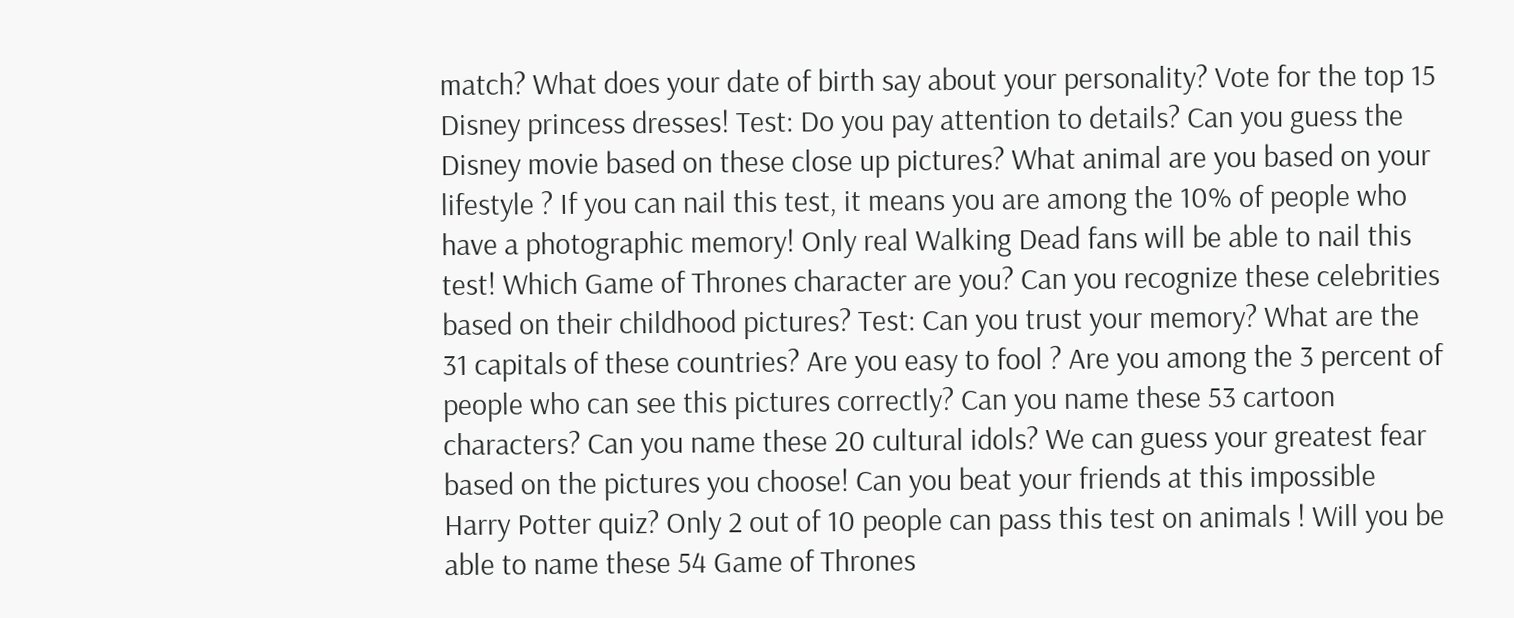match? What does your date of birth say about your personality? Vote for the top 15 Disney princess dresses! Test: Do you pay attention to details? Can you guess the Disney movie based on these close up pictures? What animal are you based on your lifestyle ? If you can nail this test, it means you are among the 10% of people who have a photographic memory! Only real Walking Dead fans will be able to nail this test! Which Game of Thrones character are you? Can you recognize these celebrities based on their childhood pictures? Test: Can you trust your memory? What are the 31 capitals of these countries? Are you easy to fool ? Are you among the 3 percent of people who can see this pictures correctly? Can you name these 53 cartoon characters? Can you name these 20 cultural idols? We can guess your greatest fear based on the pictures you choose! Can you beat your friends at this impossible Harry Potter quiz? Only 2 out of 10 people can pass this test on animals ! Will you be able to name these 54 Game of Thrones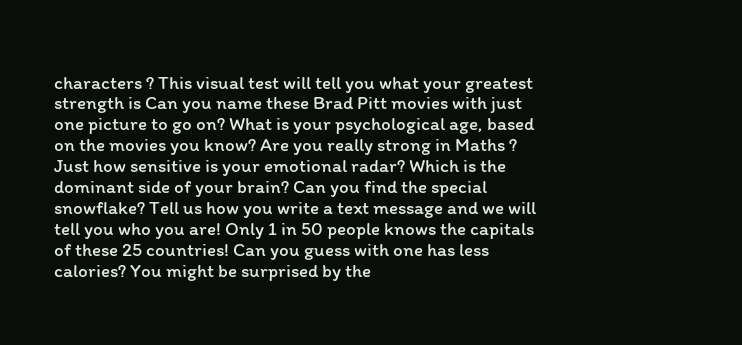characters ? This visual test will tell you what your greatest strength is Can you name these Brad Pitt movies with just one picture to go on? What is your psychological age, based on the movies you know? Are you really strong in Maths ? Just how sensitive is your emotional radar? Which is the dominant side of your brain? Can you find the special snowflake? Tell us how you write a text message and we will tell you who you are! Only 1 in 50 people knows the capitals of these 25 countries! Can you guess with one has less calories? You might be surprised by the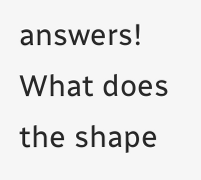answers! What does the shape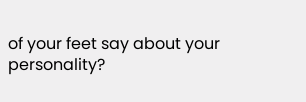of your feet say about your personality?